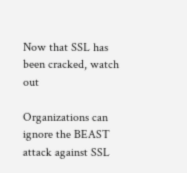Now that SSL has been cracked, watch out

Organizations can ignore the BEAST attack against SSL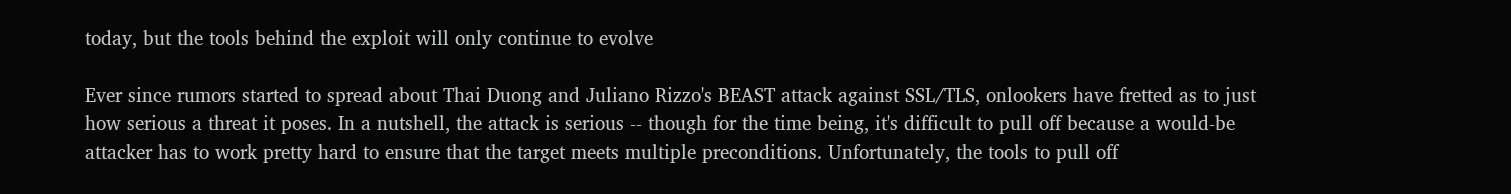today, but the tools behind the exploit will only continue to evolve

Ever since rumors started to spread about Thai Duong and Juliano Rizzo's BEAST attack against SSL/TLS, onlookers have fretted as to just how serious a threat it poses. In a nutshell, the attack is serious -- though for the time being, it's difficult to pull off because a would-be attacker has to work pretty hard to ensure that the target meets multiple preconditions. Unfortunately, the tools to pull off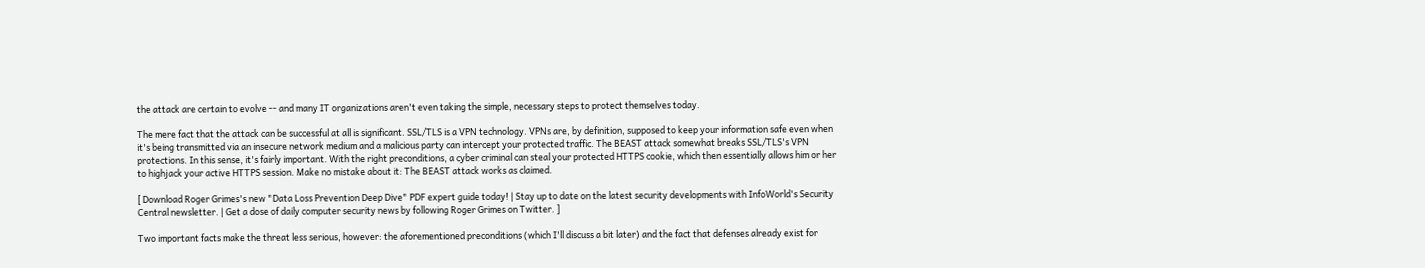the attack are certain to evolve -- and many IT organizations aren't even taking the simple, necessary steps to protect themselves today.

The mere fact that the attack can be successful at all is significant. SSL/TLS is a VPN technology. VPNs are, by definition, supposed to keep your information safe even when it's being transmitted via an insecure network medium and a malicious party can intercept your protected traffic. The BEAST attack somewhat breaks SSL/TLS's VPN protections. In this sense, it's fairly important. With the right preconditions, a cyber criminal can steal your protected HTTPS cookie, which then essentially allows him or her to highjack your active HTTPS session. Make no mistake about it: The BEAST attack works as claimed.

[ Download Roger Grimes's new "Data Loss Prevention Deep Dive" PDF expert guide today! | Stay up to date on the latest security developments with InfoWorld's Security Central newsletter. | Get a dose of daily computer security news by following Roger Grimes on Twitter. ]

Two important facts make the threat less serious, however: the aforementioned preconditions (which I'll discuss a bit later) and the fact that defenses already exist for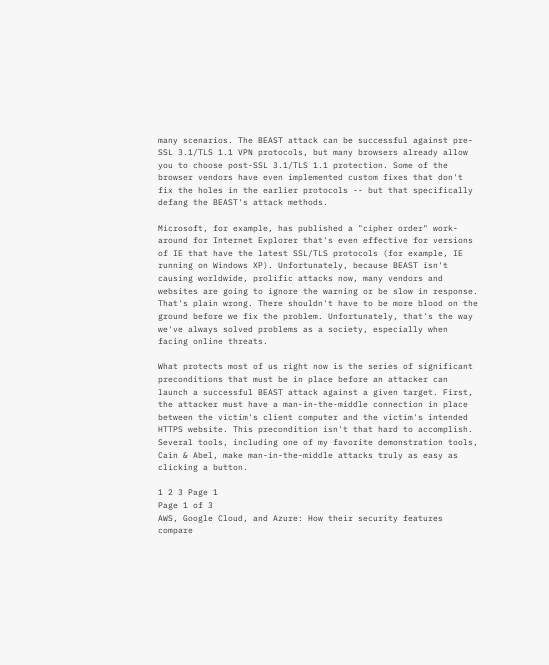many scenarios. The BEAST attack can be successful against pre-SSL 3.1/TLS 1.1 VPN protocols, but many browsers already allow you to choose post-SSL 3.1/TLS 1.1 protection. Some of the browser vendors have even implemented custom fixes that don't fix the holes in the earlier protocols -- but that specifically defang the BEAST's attack methods.

Microsoft, for example, has published a "cipher order" work-around for Internet Explorer that's even effective for versions of IE that have the latest SSL/TLS protocols (for example, IE running on Windows XP). Unfortunately, because BEAST isn't causing worldwide, prolific attacks now, many vendors and websites are going to ignore the warning or be slow in response. That's plain wrong. There shouldn't have to be more blood on the ground before we fix the problem. Unfortunately, that's the way we've always solved problems as a society, especially when facing online threats.

What protects most of us right now is the series of significant preconditions that must be in place before an attacker can launch a successful BEAST attack against a given target. First, the attacker must have a man-in-the-middle connection in place between the victim's client computer and the victim's intended HTTPS website. This precondition isn't that hard to accomplish. Several tools, including one of my favorite demonstration tools, Cain & Abel, make man-in-the-middle attacks truly as easy as clicking a button.

1 2 3 Page 1
Page 1 of 3
AWS, Google Cloud, and Azure: How their security features compare